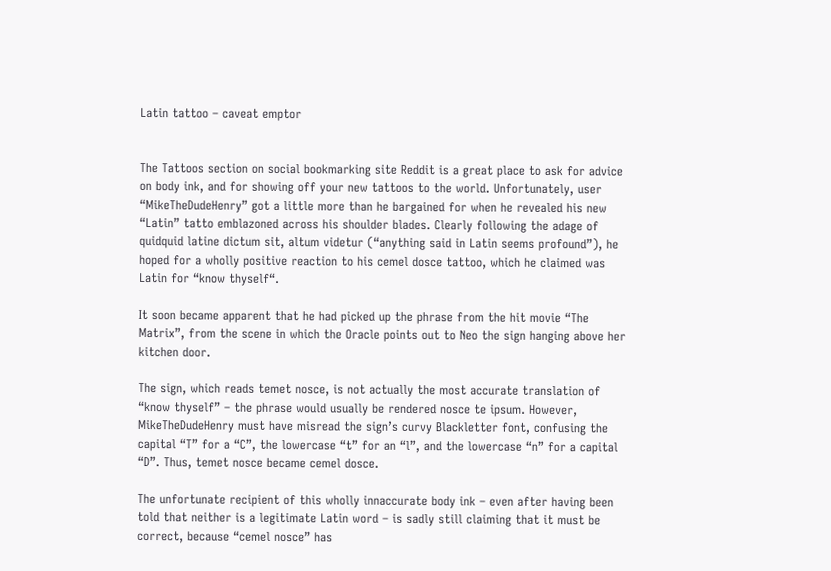Latin tattoo – caveat emptor


The Tattoos section on social bookmarking site Reddit is a great place to ask for advice on body ink, and for showing off your new tattoos to the world. Unfortunately, user “MikeTheDudeHenry” got a little more than he bargained for when he revealed his new “Latin” tatto emblazoned across his shoulder blades. Clearly following the adage of quidquid latine dictum sit, altum videtur (“anything said in Latin seems profound”), he hoped for a wholly positive reaction to his cemel dosce tattoo, which he claimed was Latin for “know thyself“.

It soon became apparent that he had picked up the phrase from the hit movie “The Matrix”, from the scene in which the Oracle points out to Neo the sign hanging above her kitchen door.

The sign, which reads temet nosce, is not actually the most accurate translation of “know thyself” – the phrase would usually be rendered nosce te ipsum. However, MikeTheDudeHenry must have misread the sign’s curvy Blackletter font, confusing the capital “T” for a “C”, the lowercase “t” for an “l”, and the lowercase “n” for a capital “D”. Thus, temet nosce became cemel dosce.

The unfortunate recipient of this wholly innaccurate body ink – even after having been told that neither is a legitimate Latin word – is sadly still claiming that it must be correct, because “cemel nosce” has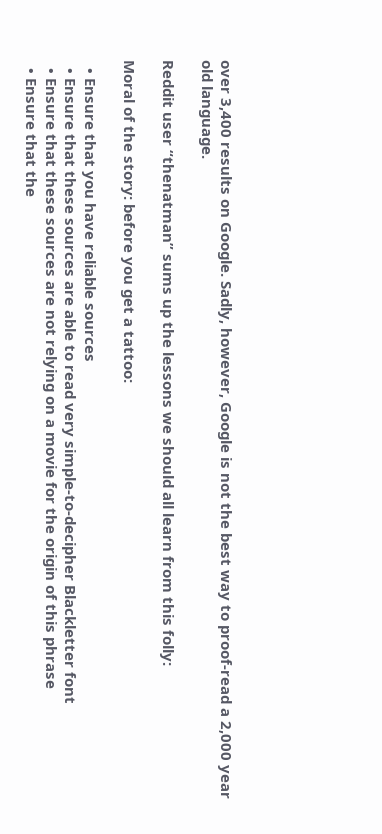over 3,400 results on Google. Sadly, however, Google is not the best way to proof-read a 2,000 year old language.

Reddit user “thenatman” sums up the lessons we should all learn from this folly:

Moral of the story: before you get a tattoo:

  • Ensure that you have reliable sources
  • Ensure that these sources are able to read very simple-to-decipher Blackletter font
  • Ensure that these sources are not relying on a movie for the origin of this phrase
  • Ensure that the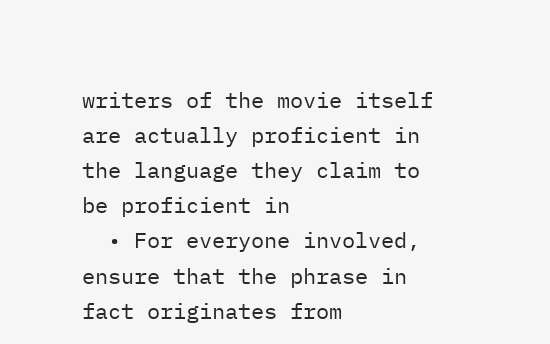writers of the movie itself are actually proficient in the language they claim to be proficient in
  • For everyone involved, ensure that the phrase in fact originates from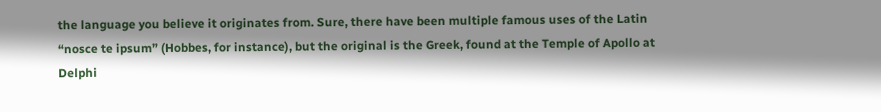the language you believe it originates from. Sure, there have been multiple famous uses of the Latin “nosce te ipsum” (Hobbes, for instance), but the original is the Greek, found at the Temple of Apollo at Delphi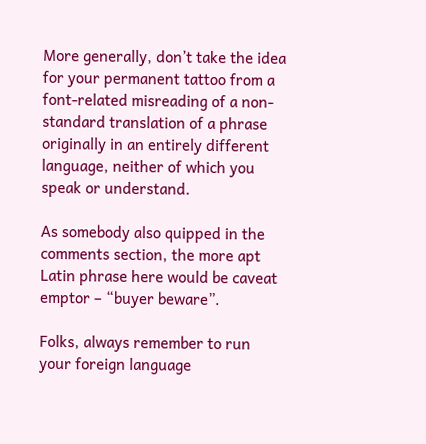More generally, don’t take the idea for your permanent tattoo from a font-related misreading of a non-standard translation of a phrase originally in an entirely different language, neither of which you speak or understand.

As somebody also quipped in the comments section, the more apt Latin phrase here would be caveat emptor – “buyer beware”.

Folks, always remember to run your foreign language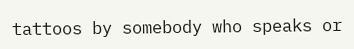tattoos by somebody who speaks or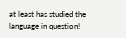at least has studied the language in question!